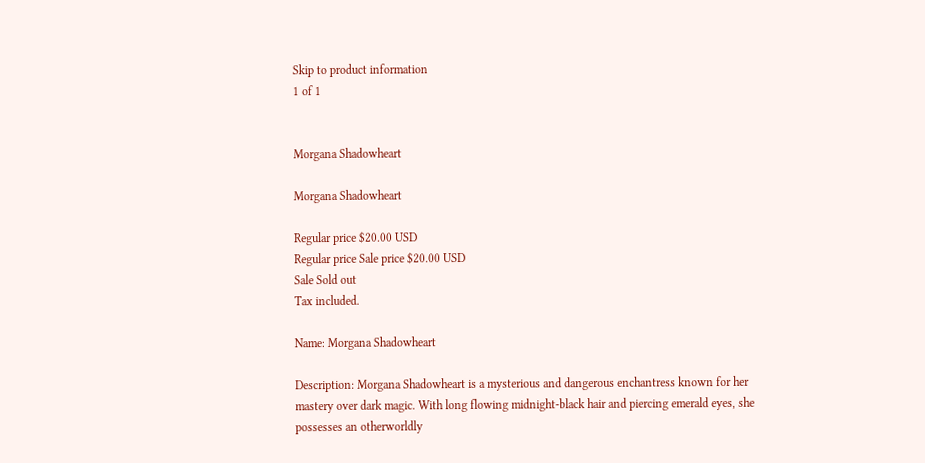Skip to product information
1 of 1


Morgana Shadowheart

Morgana Shadowheart

Regular price $20.00 USD
Regular price Sale price $20.00 USD
Sale Sold out
Tax included.

Name: Morgana Shadowheart

Description: Morgana Shadowheart is a mysterious and dangerous enchantress known for her mastery over dark magic. With long flowing midnight-black hair and piercing emerald eyes, she possesses an otherworldly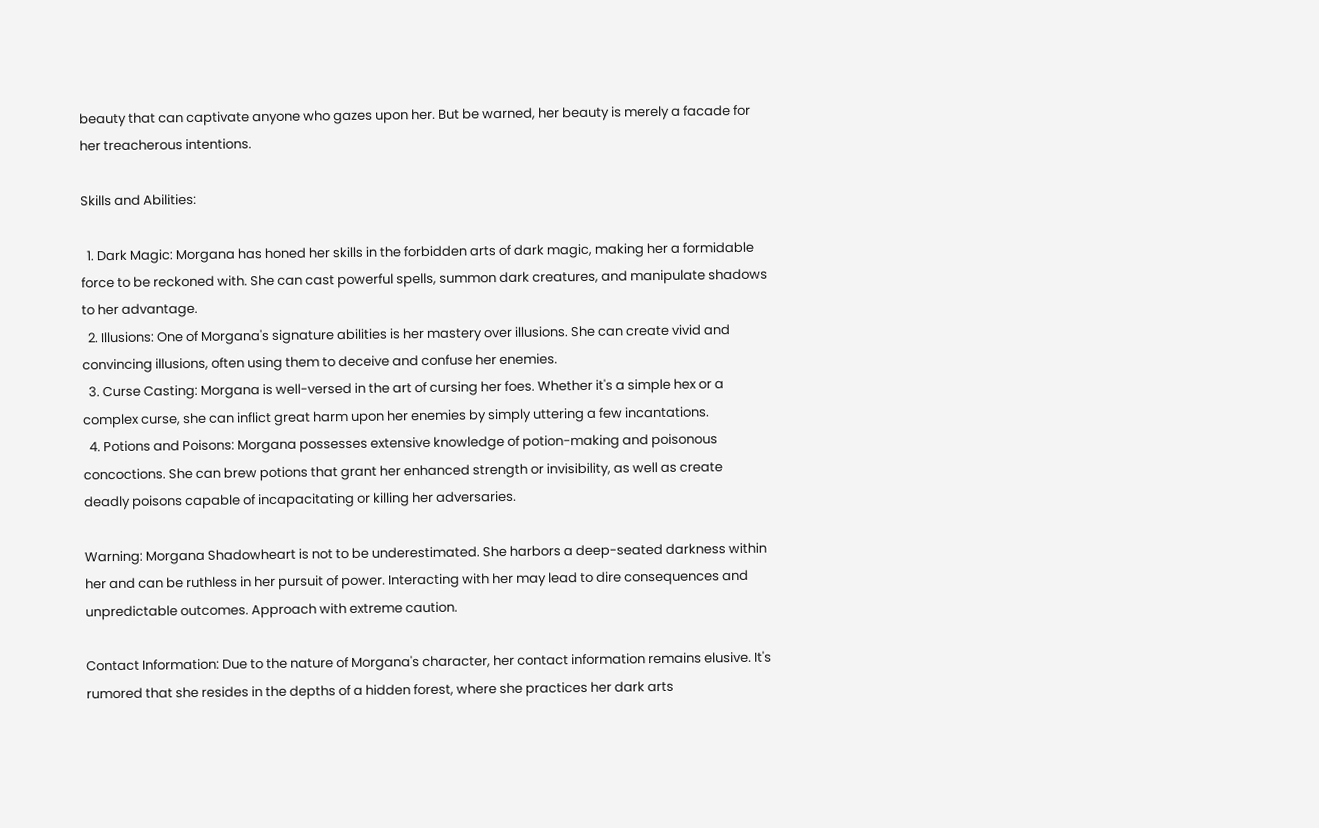beauty that can captivate anyone who gazes upon her. But be warned, her beauty is merely a facade for her treacherous intentions.

Skills and Abilities:

  1. Dark Magic: Morgana has honed her skills in the forbidden arts of dark magic, making her a formidable force to be reckoned with. She can cast powerful spells, summon dark creatures, and manipulate shadows to her advantage.
  2. Illusions: One of Morgana's signature abilities is her mastery over illusions. She can create vivid and convincing illusions, often using them to deceive and confuse her enemies.
  3. Curse Casting: Morgana is well-versed in the art of cursing her foes. Whether it's a simple hex or a complex curse, she can inflict great harm upon her enemies by simply uttering a few incantations.
  4. Potions and Poisons: Morgana possesses extensive knowledge of potion-making and poisonous concoctions. She can brew potions that grant her enhanced strength or invisibility, as well as create deadly poisons capable of incapacitating or killing her adversaries.

Warning: Morgana Shadowheart is not to be underestimated. She harbors a deep-seated darkness within her and can be ruthless in her pursuit of power. Interacting with her may lead to dire consequences and unpredictable outcomes. Approach with extreme caution.

Contact Information: Due to the nature of Morgana's character, her contact information remains elusive. It's rumored that she resides in the depths of a hidden forest, where she practices her dark arts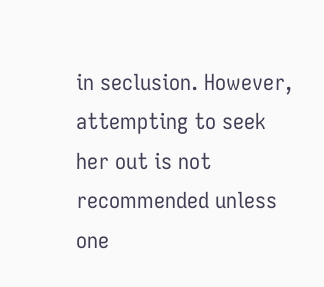in seclusion. However, attempting to seek her out is not recommended unless one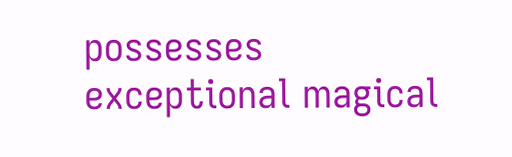possesses exceptional magical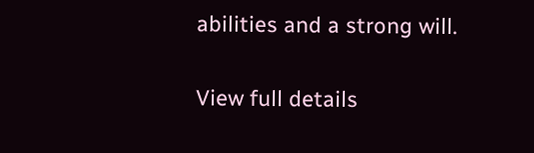abilities and a strong will.

View full details